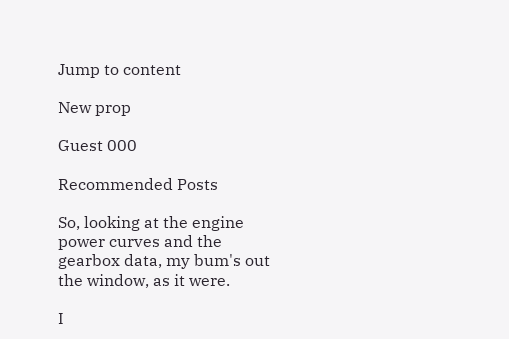Jump to content

New prop

Guest 000

Recommended Posts

So, looking at the engine power curves and the gearbox data, my bum's out the window, as it were.

I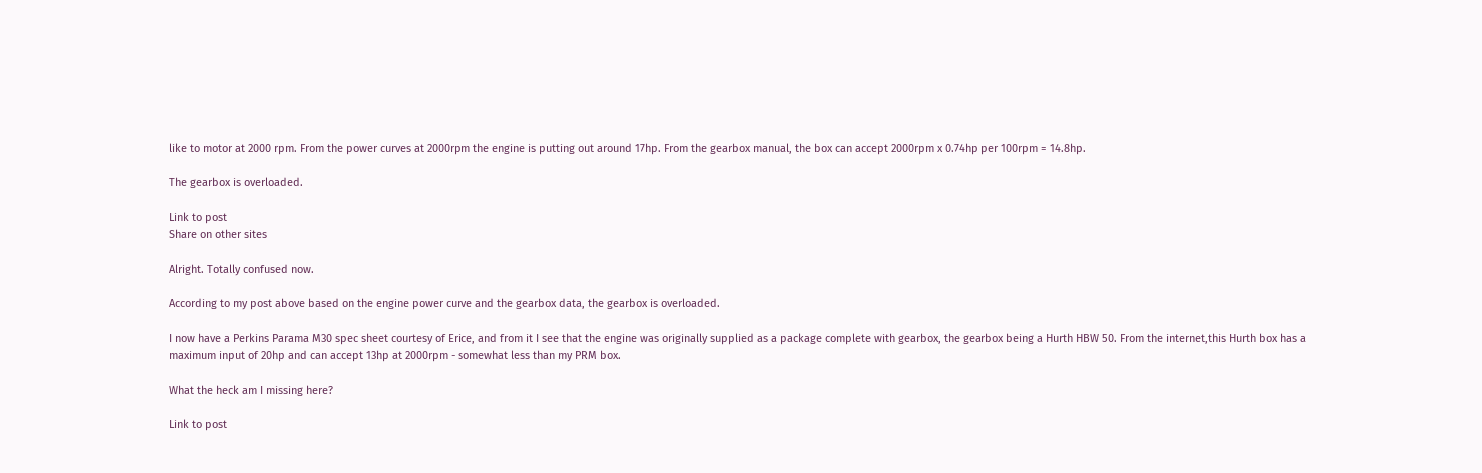like to motor at 2000 rpm. From the power curves at 2000rpm the engine is putting out around 17hp. From the gearbox manual, the box can accept 2000rpm x 0.74hp per 100rpm = 14.8hp.

The gearbox is overloaded.

Link to post
Share on other sites

Alright. Totally confused now.

According to my post above based on the engine power curve and the gearbox data, the gearbox is overloaded.

I now have a Perkins Parama M30 spec sheet courtesy of Erice, and from it I see that the engine was originally supplied as a package complete with gearbox, the gearbox being a Hurth HBW 50. From the internet,this Hurth box has a maximum input of 20hp and can accept 13hp at 2000rpm - somewhat less than my PRM box.

What the heck am I missing here?

Link to post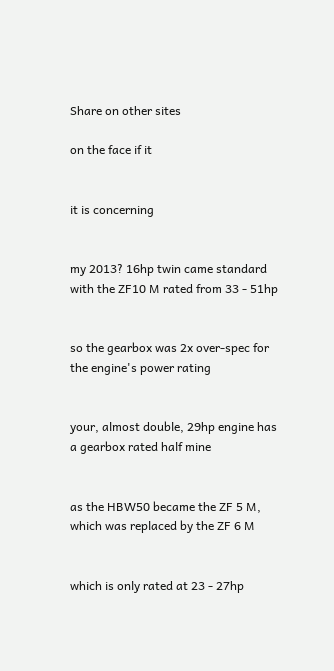Share on other sites

on the face if it


it is concerning


my 2013? 16hp twin came standard with the ZF10 M rated from 33 - 51hp


so the gearbox was 2x over-spec for the engine's power rating


your, almost double, 29hp engine has a gearbox rated half mine


as the HBW50 became the ZF 5 M, which was replaced by the ZF 6 M


which is only rated at 23 - 27hp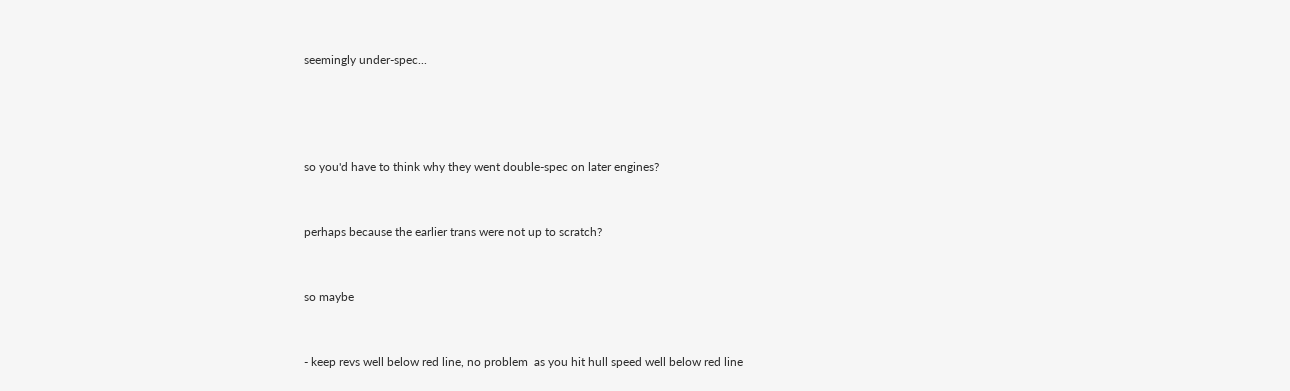seemingly under-spec...




so you'd have to think why they went double-spec on later engines?


perhaps because the earlier trans were not up to scratch?


so maybe


- keep revs well below red line, no problem  as you hit hull speed well below red line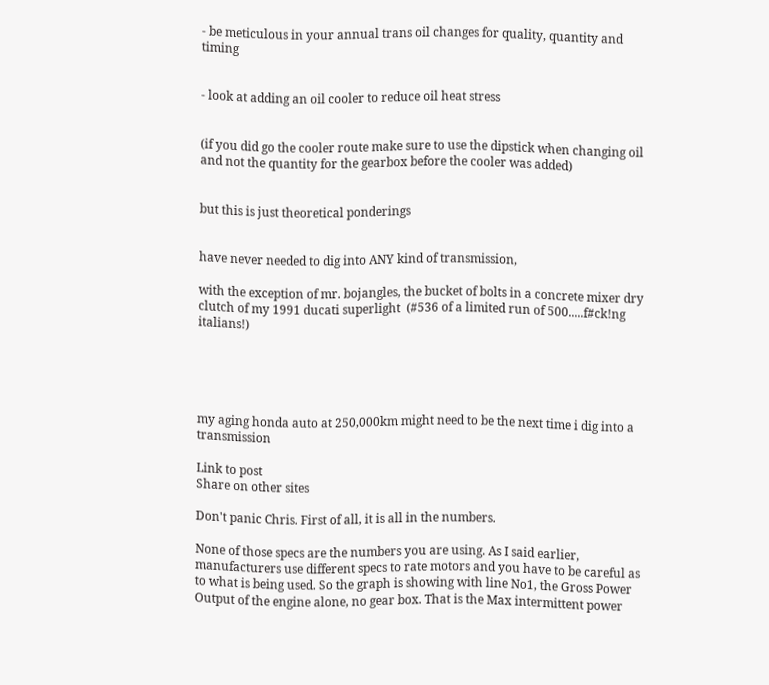- be meticulous in your annual trans oil changes for quality, quantity and timing


- look at adding an oil cooler to reduce oil heat stress


(if you did go the cooler route make sure to use the dipstick when changing oil and not the quantity for the gearbox before the cooler was added)


but this is just theoretical ponderings


have never needed to dig into ANY kind of transmission,

with the exception of mr. bojangles, the bucket of bolts in a concrete mixer dry clutch of my 1991 ducati superlight  (#536 of a limited run of 500.....f#ck!ng italians!)





my aging honda auto at 250,000km might need to be the next time i dig into a transmission

Link to post
Share on other sites

Don't panic Chris. First of all, it is all in the numbers.

None of those specs are the numbers you are using. As I said earlier, manufacturers use different specs to rate motors and you have to be careful as to what is being used. So the graph is showing with line No1, the Gross Power Output of the engine alone, no gear box. That is the Max intermittent power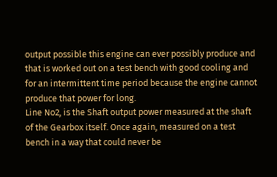output possible this engine can ever possibly produce and that is worked out on a test bench with good cooling and for an intermittent time period because the engine cannot produce that power for long.
Line No2, is the Shaft output power measured at the shaft of the Gearbox itself. Once again, measured on a test bench in a way that could never be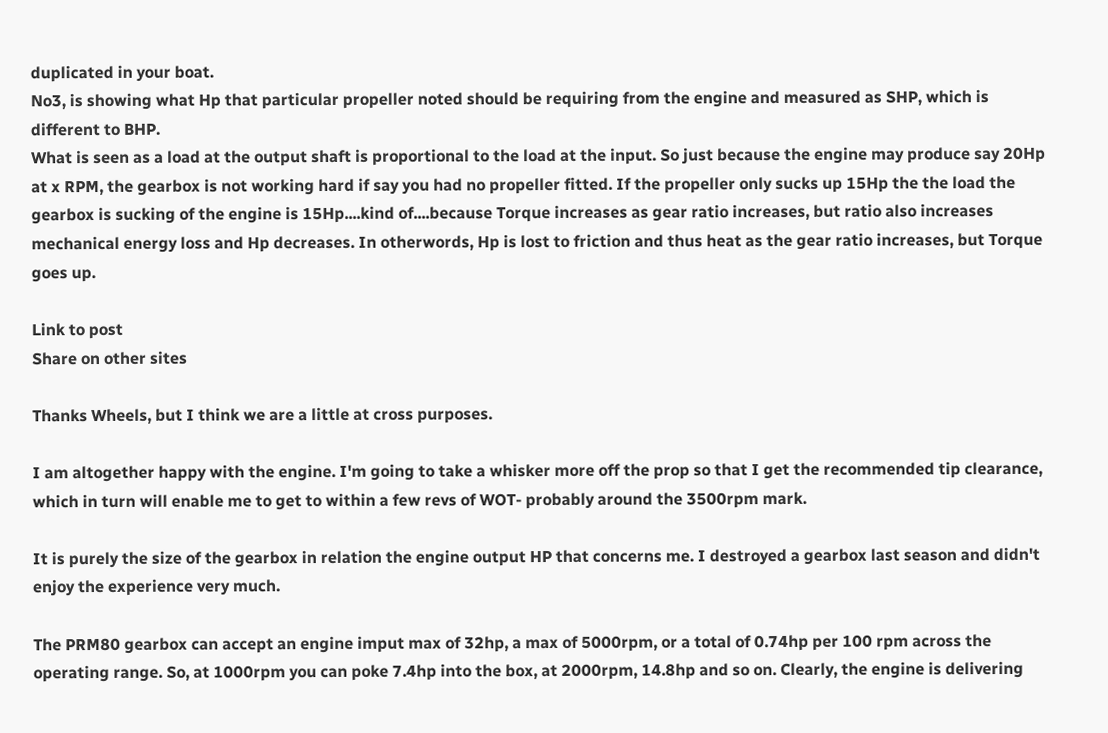duplicated in your boat.
No3, is showing what Hp that particular propeller noted should be requiring from the engine and measured as SHP, which is different to BHP.
What is seen as a load at the output shaft is proportional to the load at the input. So just because the engine may produce say 20Hp at x RPM, the gearbox is not working hard if say you had no propeller fitted. If the propeller only sucks up 15Hp the the load the gearbox is sucking of the engine is 15Hp....kind of....because Torque increases as gear ratio increases, but ratio also increases mechanical energy loss and Hp decreases. In otherwords, Hp is lost to friction and thus heat as the gear ratio increases, but Torque goes up.

Link to post
Share on other sites

Thanks Wheels, but I think we are a little at cross purposes.

I am altogether happy with the engine. I'm going to take a whisker more off the prop so that I get the recommended tip clearance, which in turn will enable me to get to within a few revs of WOT- probably around the 3500rpm mark.

It is purely the size of the gearbox in relation the engine output HP that concerns me. I destroyed a gearbox last season and didn't enjoy the experience very much.

The PRM80 gearbox can accept an engine imput max of 32hp, a max of 5000rpm, or a total of 0.74hp per 100 rpm across the operating range. So, at 1000rpm you can poke 7.4hp into the box, at 2000rpm, 14.8hp and so on. Clearly, the engine is delivering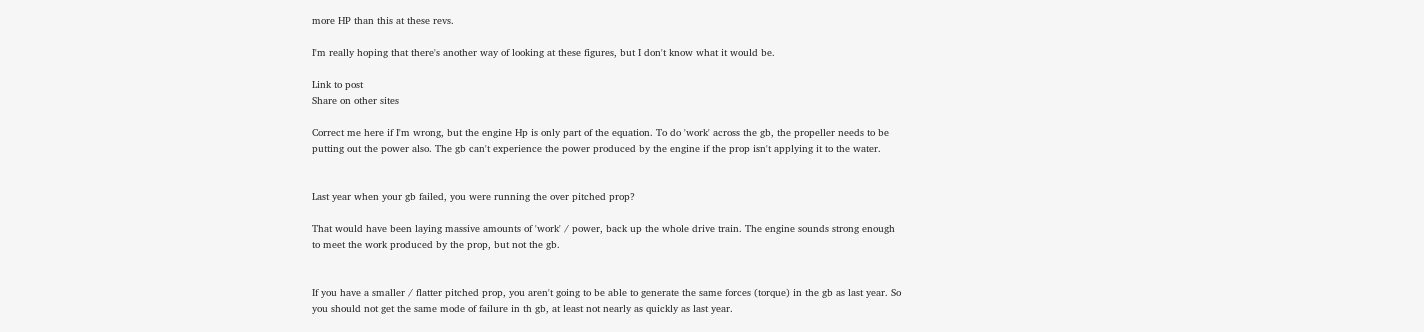more HP than this at these revs.

I'm really hoping that there's another way of looking at these figures, but I don't know what it would be.

Link to post
Share on other sites

Correct me here if I'm wrong, but the engine Hp is only part of the equation. To do 'work' across the gb, the propeller needs to be putting out the power also. The gb can't experience the power produced by the engine if the prop isn't applying it to the water.


Last year when your gb failed, you were running the over pitched prop?

That would have been laying massive amounts of 'work' / power, back up the whole drive train. The engine sounds strong enough to meet the work produced by the prop, but not the gb.


If you have a smaller / flatter pitched prop, you aren't going to be able to generate the same forces (torque) in the gb as last year. So you should not get the same mode of failure in th gb, at least not nearly as quickly as last year.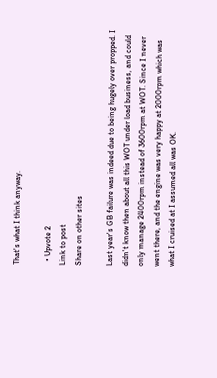That's what I think anyway.

  • Upvote 2
Link to post
Share on other sites

Last year's GB failure was indeed due to being hugely over propped. I didn't know then about all this WOT under load business, and could only manage 2400rpm instead of 3600rpm at WOT. Since I never went there, and the engine was very happy at 2000rpm which was what I cruised at I assumed all was OK.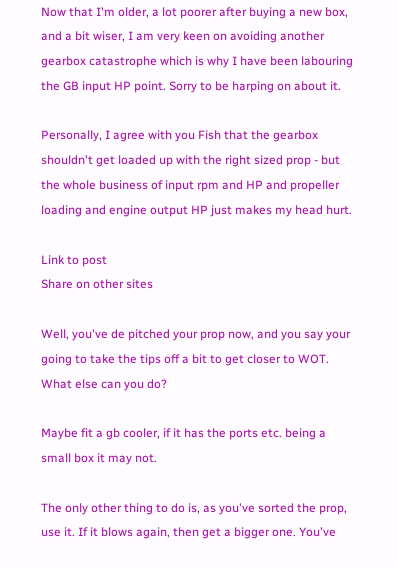Now that I'm older, a lot poorer after buying a new box, and a bit wiser, I am very keen on avoiding another gearbox catastrophe which is why I have been labouring the GB input HP point. Sorry to be harping on about it.

Personally, I agree with you Fish that the gearbox shouldn't get loaded up with the right sized prop - but the whole business of input rpm and HP and propeller loading and engine output HP just makes my head hurt.

Link to post
Share on other sites

Well, you've de pitched your prop now, and you say your going to take the tips off a bit to get closer to WOT. What else can you do?

Maybe fit a gb cooler, if it has the ports etc. being a small box it may not.

The only other thing to do is, as you've sorted the prop, use it. If it blows again, then get a bigger one. You've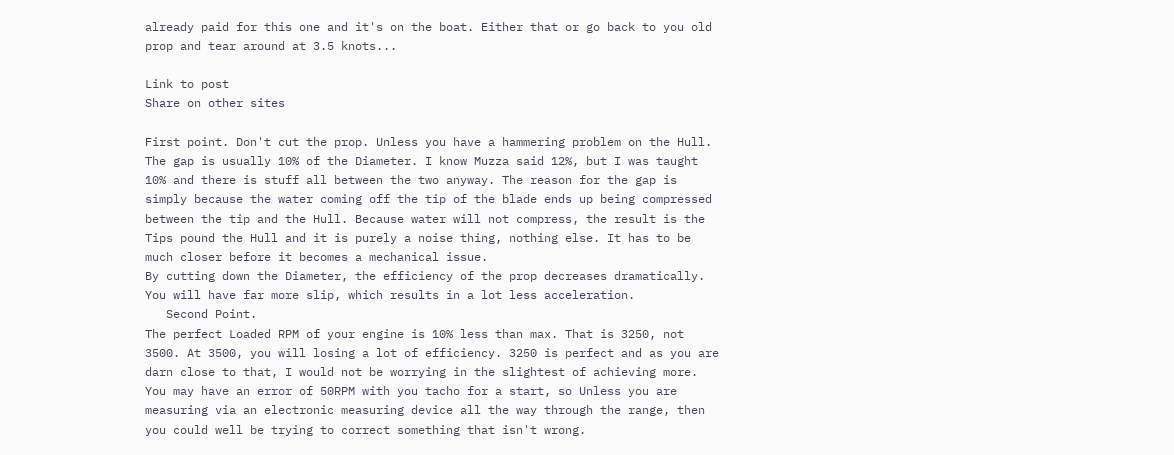already paid for this one and it's on the boat. Either that or go back to you old prop and tear around at 3.5 knots...

Link to post
Share on other sites

First point. Don't cut the prop. Unless you have a hammering problem on the Hull. The gap is usually 10% of the Diameter. I know Muzza said 12%, but I was taught 10% and there is stuff all between the two anyway. The reason for the gap is simply because the water coming off the tip of the blade ends up being compressed between the tip and the Hull. Because water will not compress, the result is the Tips pound the Hull and it is purely a noise thing, nothing else. It has to be much closer before it becomes a mechanical issue.
By cutting down the Diameter, the efficiency of the prop decreases dramatically. You will have far more slip, which results in a lot less acceleration.
   Second Point.
The perfect Loaded RPM of your engine is 10% less than max. That is 3250, not 3500. At 3500, you will losing a lot of efficiency. 3250 is perfect and as you are darn close to that, I would not be worrying in the slightest of achieving more. You may have an error of 50RPM with you tacho for a start, so Unless you are measuring via an electronic measuring device all the way through the range, then you could well be trying to correct something that isn't wrong.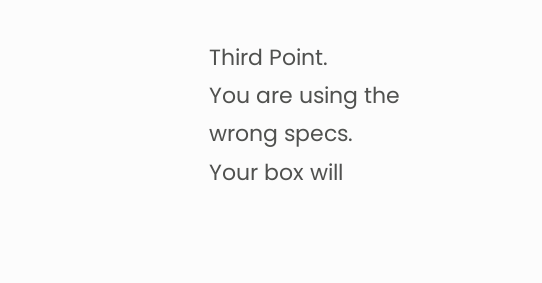Third Point.
You are using the wrong specs.
Your box will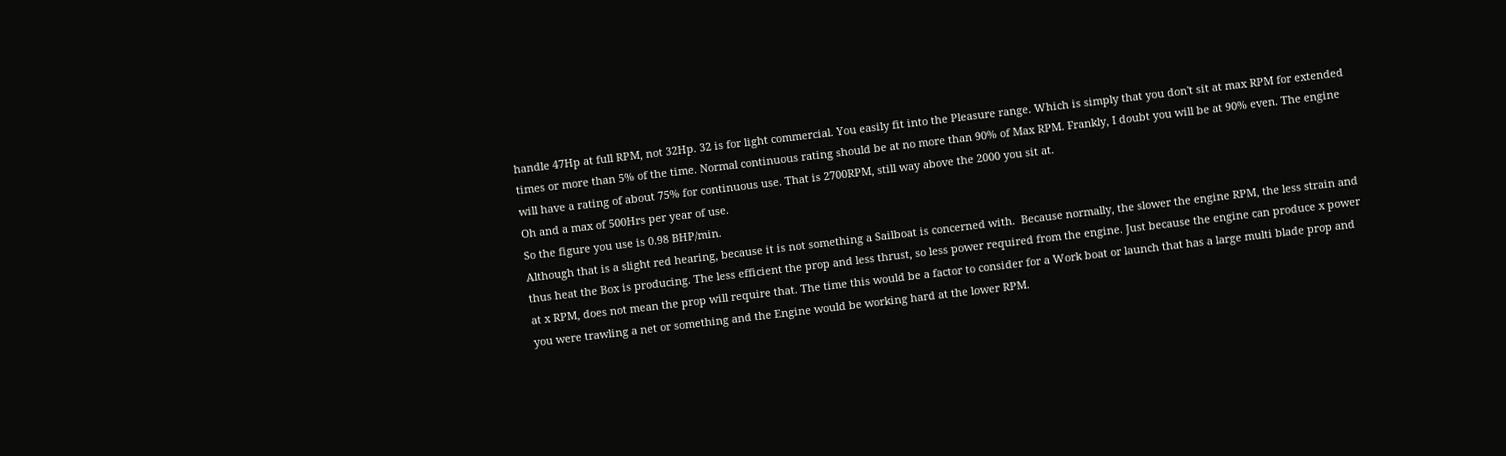handle 47Hp at full RPM, not 32Hp. 32 is for light commercial. You easily fit into the Pleasure range. Which is simply that you don't sit at max RPM for extended times or more than 5% of the time. Normal continuous rating should be at no more than 90% of Max RPM. Frankly, I doubt you will be at 90% even. The engine will have a rating of about 75% for continuous use. That is 2700RPM, still way above the 2000 you sit at.
Oh and a max of 500Hrs per year of use.
So the figure you use is 0.98 BHP/min.
Although that is a slight red hearing, because it is not something a Sailboat is concerned with.  Because normally, the slower the engine RPM, the less strain and thus heat the Box is producing. The less efficient the prop and less thrust, so less power required from the engine. Just because the engine can produce x power at x RPM, does not mean the prop will require that. The time this would be a factor to consider for a Work boat or launch that has a large multi blade prop and you were trawling a net or something and the Engine would be working hard at the lower RPM.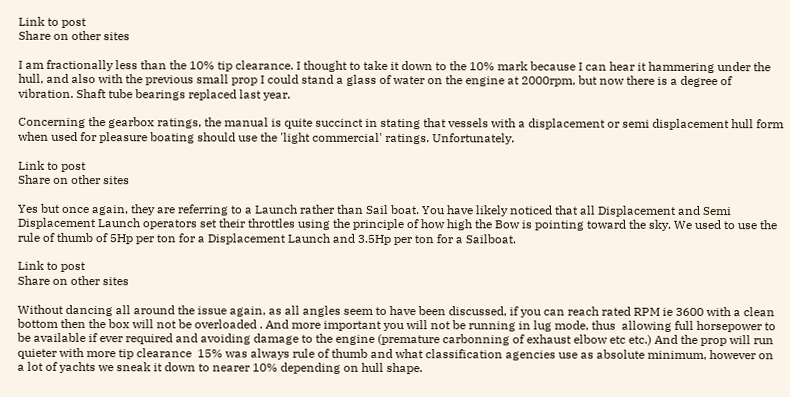Link to post
Share on other sites

I am fractionally less than the 10% tip clearance. I thought to take it down to the 10% mark because I can hear it hammering under the hull, and also with the previous small prop I could stand a glass of water on the engine at 2000rpm, but now there is a degree of vibration. Shaft tube bearings replaced last year.

Concerning the gearbox ratings, the manual is quite succinct in stating that vessels with a displacement or semi displacement hull form when used for pleasure boating should use the 'light commercial' ratings. Unfortunately.

Link to post
Share on other sites

Yes but once again, they are referring to a Launch rather than Sail boat. You have likely noticed that all Displacement and Semi Displacement Launch operators set their throttles using the principle of how high the Bow is pointing toward the sky. We used to use the rule of thumb of 5Hp per ton for a Displacement Launch and 3.5Hp per ton for a Sailboat.

Link to post
Share on other sites

Without dancing all around the issue again, as all angles seem to have been discussed, if you can reach rated RPM ie 3600 with a clean bottom then the box will not be overloaded . And more important you will not be running in lug mode, thus  allowing full horsepower to be available if ever required and avoiding damage to the engine (premature carbonning of exhaust elbow etc etc.) And the prop will run quieter with more tip clearance  15% was always rule of thumb and what classification agencies use as absolute minimum, however on a lot of yachts we sneak it down to nearer 10% depending on hull shape.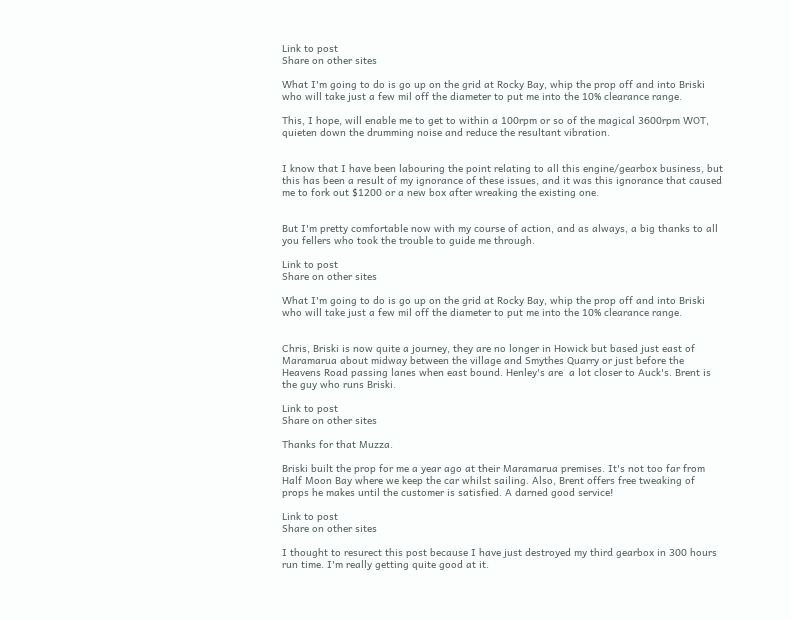Link to post
Share on other sites

What I'm going to do is go up on the grid at Rocky Bay, whip the prop off and into Briski who will take just a few mil off the diameter to put me into the 10% clearance range.

This, I hope, will enable me to get to within a 100rpm or so of the magical 3600rpm WOT, quieten down the drumming noise and reduce the resultant vibration.


I know that I have been labouring the point relating to all this engine/gearbox business, but this has been a result of my ignorance of these issues, and it was this ignorance that caused me to fork out $1200 or a new box after wreaking the existing one.


But I'm pretty comfortable now with my course of action, and as always, a big thanks to all you fellers who took the trouble to guide me through.

Link to post
Share on other sites

What I'm going to do is go up on the grid at Rocky Bay, whip the prop off and into Briski who will take just a few mil off the diameter to put me into the 10% clearance range.


Chris, Briski is now quite a journey, they are no longer in Howick but based just east of Maramarua about midway between the village and Smythes Quarry or just before the Heavens Road passing lanes when east bound. Henley's are  a lot closer to Auck's. Brent is the guy who runs Briski.

Link to post
Share on other sites

Thanks for that Muzza.

Briski built the prop for me a year ago at their Maramarua premises. It's not too far from Half Moon Bay where we keep the car whilst sailing. Also, Brent offers free tweaking of props he makes until the customer is satisfied. A darned good service!

Link to post
Share on other sites

I thought to resurect this post because I have just destroyed my third gearbox in 300 hours run time. I'm really getting quite good at it.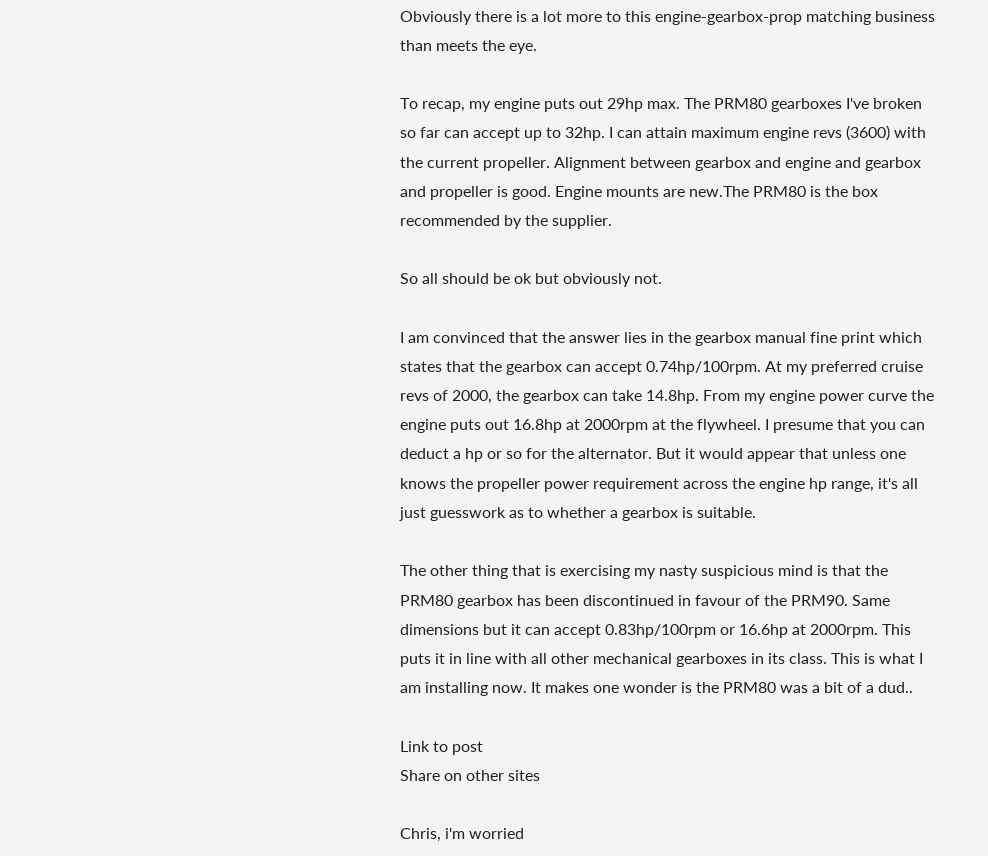Obviously there is a lot more to this engine-gearbox-prop matching business than meets the eye.

To recap, my engine puts out 29hp max. The PRM80 gearboxes I've broken so far can accept up to 32hp. I can attain maximum engine revs (3600) with the current propeller. Alignment between gearbox and engine and gearbox and propeller is good. Engine mounts are new.The PRM80 is the box recommended by the supplier.

So all should be ok but obviously not.

I am convinced that the answer lies in the gearbox manual fine print which states that the gearbox can accept 0.74hp/100rpm. At my preferred cruise revs of 2000, the gearbox can take 14.8hp. From my engine power curve the engine puts out 16.8hp at 2000rpm at the flywheel. I presume that you can deduct a hp or so for the alternator. But it would appear that unless one knows the propeller power requirement across the engine hp range, it's all just guesswork as to whether a gearbox is suitable.

The other thing that is exercising my nasty suspicious mind is that the PRM80 gearbox has been discontinued in favour of the PRM90. Same dimensions but it can accept 0.83hp/100rpm or 16.6hp at 2000rpm. This puts it in line with all other mechanical gearboxes in its class. This is what I am installing now. It makes one wonder is the PRM80 was a bit of a dud..

Link to post
Share on other sites

Chris, i'm worried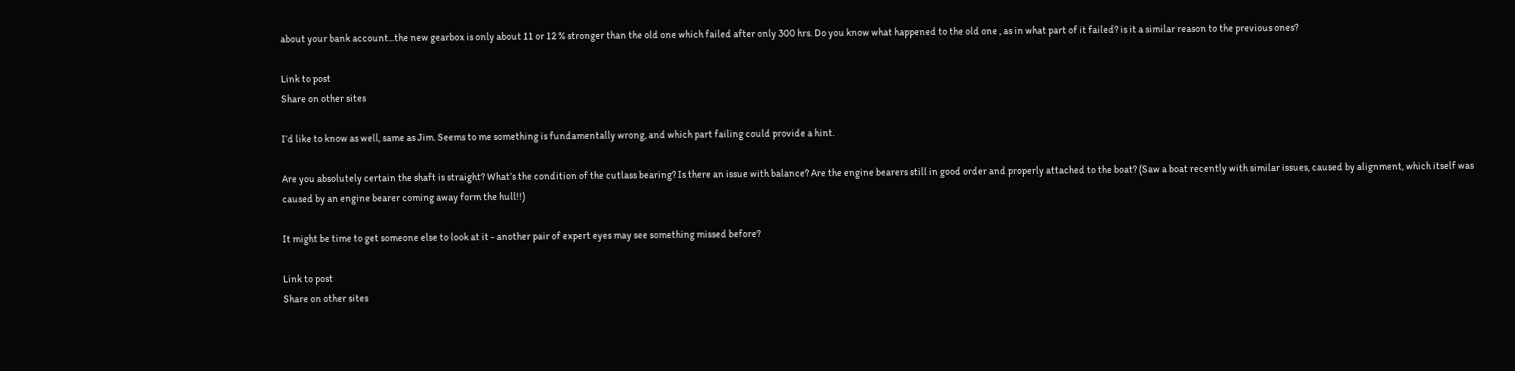about your bank account...the new gearbox is only about 11 or 12 % stronger than the old one which failed after only 300 hrs. Do you know what happened to the old one , as in what part of it failed? is it a similar reason to the previous ones?

Link to post
Share on other sites

I’d like to know as well, same as Jim. Seems to me something is fundamentally wrong, and which part failing could provide a hint.

Are you absolutely certain the shaft is straight? What’s the condition of the cutlass bearing? Is there an issue with balance? Are the engine bearers still in good order and properly attached to the boat? (Saw a boat recently with similar issues, caused by alignment, which itself was caused by an engine bearer coming away form the hull!!)

It might be time to get someone else to look at it - another pair of expert eyes may see something missed before?

Link to post
Share on other sites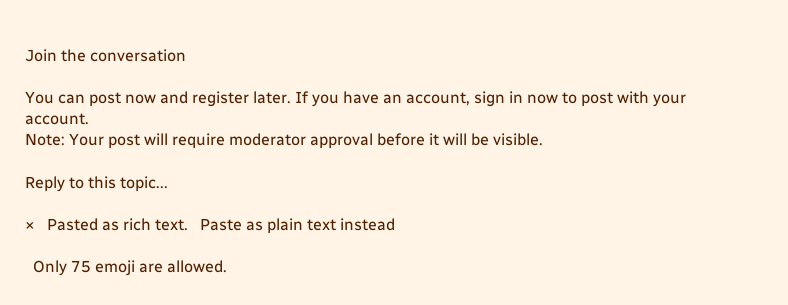Join the conversation

You can post now and register later. If you have an account, sign in now to post with your account.
Note: Your post will require moderator approval before it will be visible.

Reply to this topic...

×   Pasted as rich text.   Paste as plain text instead

  Only 75 emoji are allowed.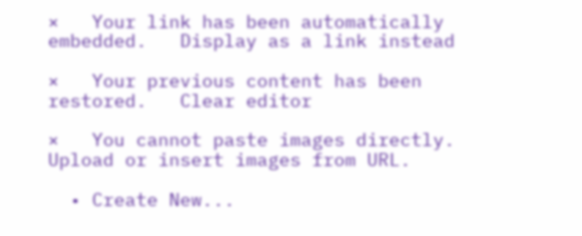×   Your link has been automatically embedded.   Display as a link instead

×   Your previous content has been restored.   Clear editor

×   You cannot paste images directly. Upload or insert images from URL.

  • Create New...